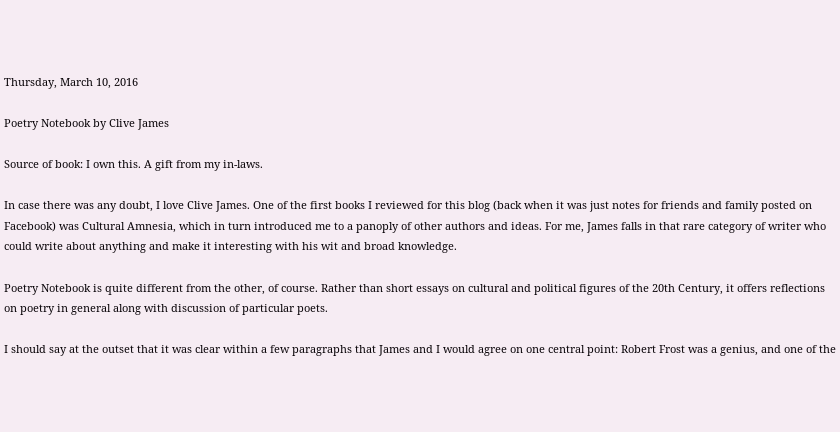Thursday, March 10, 2016

Poetry Notebook by Clive James

Source of book: I own this. A gift from my in-laws.

In case there was any doubt, I love Clive James. One of the first books I reviewed for this blog (back when it was just notes for friends and family posted on Facebook) was Cultural Amnesia, which in turn introduced me to a panoply of other authors and ideas. For me, James falls in that rare category of writer who could write about anything and make it interesting with his wit and broad knowledge.

Poetry Notebook is quite different from the other, of course. Rather than short essays on cultural and political figures of the 20th Century, it offers reflections on poetry in general along with discussion of particular poets.

I should say at the outset that it was clear within a few paragraphs that James and I would agree on one central point: Robert Frost was a genius, and one of the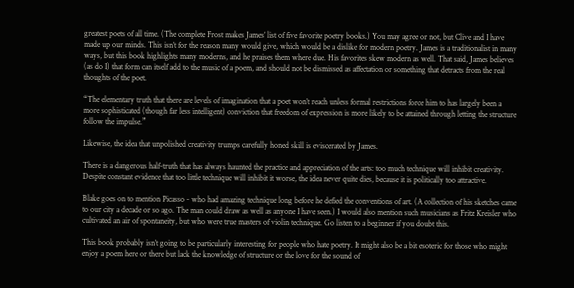greatest poets of all time. (The complete Frost makes James’ list of five favorite poetry books.) You may agree or not, but Clive and I have made up our minds. This isn’t for the reason many would give, which would be a dislike for modern poetry. James is a traditionalist in many ways, but this book highlights many moderns, and he praises them where due. His favorites skew modern as well. That said, James believes (as do I) that form can itself add to the music of a poem, and should not be dismissed as affectation or something that detracts from the real thoughts of the poet.

“The elementary truth that there are levels of imagination that a poet won’t reach unless formal restrictions force him to has largely been a more sophisticated (though far less intelligent) conviction that freedom of expression is more likely to be attained through letting the structure follow the impulse.”

Likewise, the idea that unpolished creativity trumps carefully honed skill is eviscerated by James.

There is a dangerous half-truth that has always haunted the practice and appreciation of the arts: too much technique will inhibit creativity. Despite constant evidence that too little technique will inhibit it worse, the idea never quite dies, because it is politically too attractive.

Blake goes on to mention Picasso - who had amazing technique long before he defied the conventions of art. (A collection of his sketches came to our city a decade or so ago. The man could draw as well as anyone I have seen.) I would also mention such musicians as Fritz Kreisler who cultivated an air of spontaneity, but who were true masters of violin technique. Go listen to a beginner if you doubt this.

This book probably isn’t going to be particularly interesting for people who hate poetry. It might also be a bit esoteric for those who might enjoy a poem here or there but lack the knowledge of structure or the love for the sound of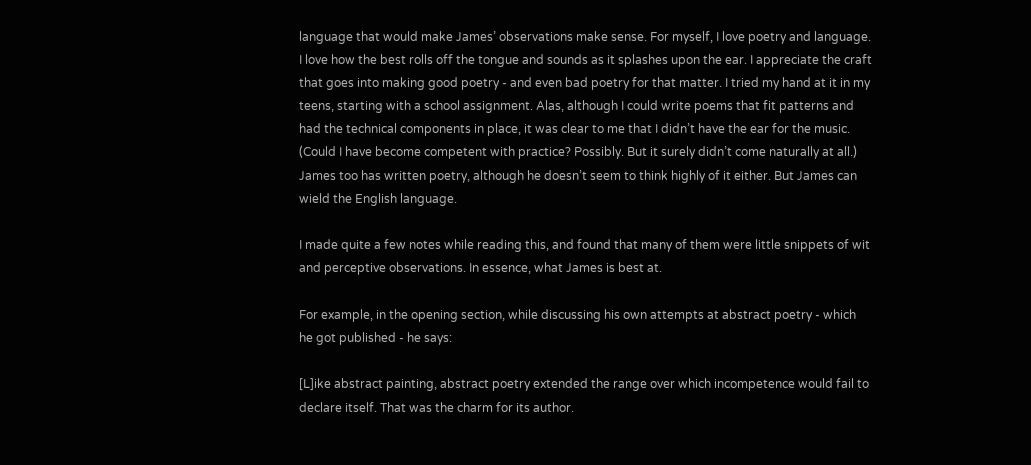language that would make James’ observations make sense. For myself, I love poetry and language. I love how the best rolls off the tongue and sounds as it splashes upon the ear. I appreciate the craft that goes into making good poetry - and even bad poetry for that matter. I tried my hand at it in my teens, starting with a school assignment. Alas, although I could write poems that fit patterns and had the technical components in place, it was clear to me that I didn’t have the ear for the music. (Could I have become competent with practice? Possibly. But it surely didn’t come naturally at all.) James too has written poetry, although he doesn’t seem to think highly of it either. But James can wield the English language.

I made quite a few notes while reading this, and found that many of them were little snippets of wit and perceptive observations. In essence, what James is best at.

For example, in the opening section, while discussing his own attempts at abstract poetry - which he got published - he says:

[L]ike abstract painting, abstract poetry extended the range over which incompetence would fail to declare itself. That was the charm for its author.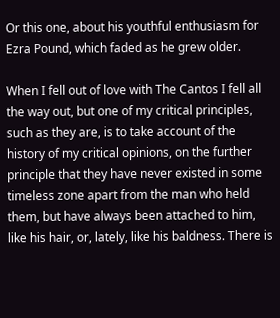Or this one, about his youthful enthusiasm for Ezra Pound, which faded as he grew older.

When I fell out of love with The Cantos I fell all the way out, but one of my critical principles, such as they are, is to take account of the history of my critical opinions, on the further principle that they have never existed in some timeless zone apart from the man who held them, but have always been attached to him, like his hair, or, lately, like his baldness. There is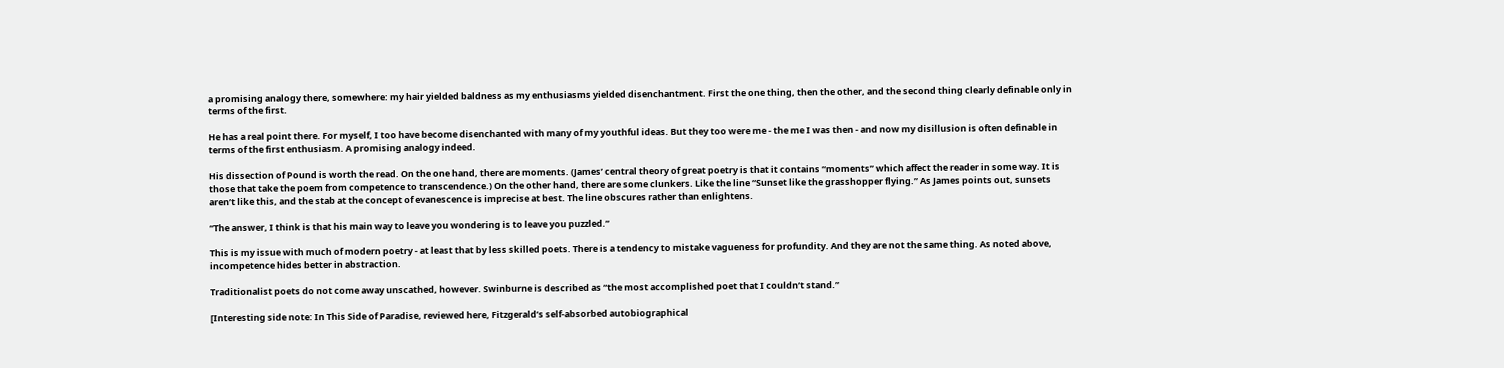a promising analogy there, somewhere: my hair yielded baldness as my enthusiasms yielded disenchantment. First the one thing, then the other, and the second thing clearly definable only in terms of the first.

He has a real point there. For myself, I too have become disenchanted with many of my youthful ideas. But they too were me - the me I was then - and now my disillusion is often definable in terms of the first enthusiasm. A promising analogy indeed.

His dissection of Pound is worth the read. On the one hand, there are moments. (James’ central theory of great poetry is that it contains “moments” which affect the reader in some way. It is those that take the poem from competence to transcendence.) On the other hand, there are some clunkers. Like the line “Sunset like the grasshopper flying.” As James points out, sunsets aren’t like this, and the stab at the concept of evanescence is imprecise at best. The line obscures rather than enlightens.

“The answer, I think is that his main way to leave you wondering is to leave you puzzled.”

This is my issue with much of modern poetry - at least that by less skilled poets. There is a tendency to mistake vagueness for profundity. And they are not the same thing. As noted above, incompetence hides better in abstraction.

Traditionalist poets do not come away unscathed, however. Swinburne is described as “the most accomplished poet that I couldn’t stand.”

[Interesting side note: In This Side of Paradise, reviewed here, Fitzgerald’s self-absorbed autobiographical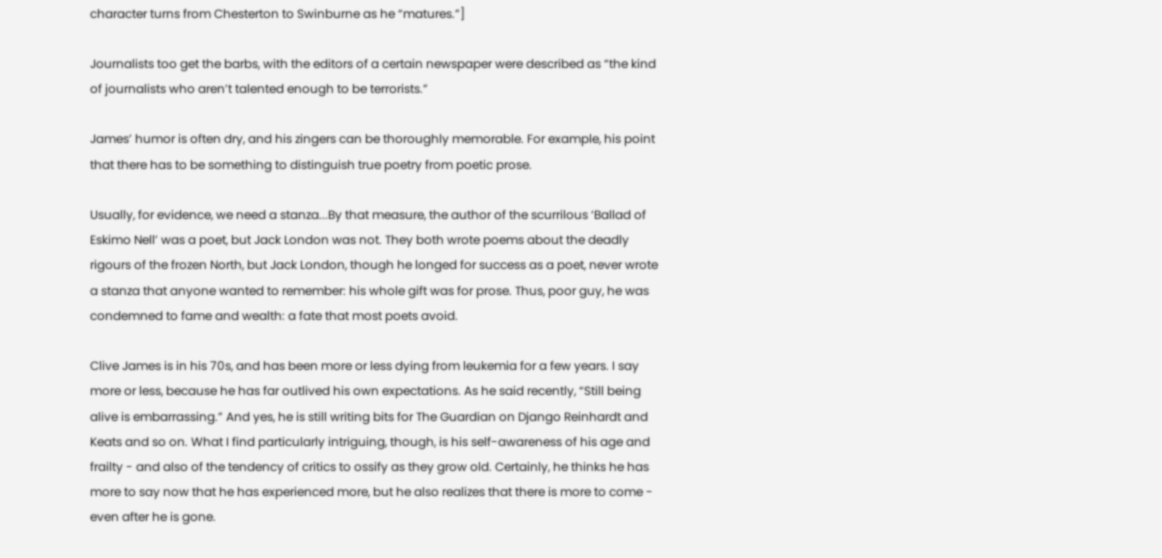character turns from Chesterton to Swinburne as he “matures.”]

Journalists too get the barbs, with the editors of a certain newspaper were described as “the kind of journalists who aren’t talented enough to be terrorists.”

James’ humor is often dry, and his zingers can be thoroughly memorable. For example, his point that there has to be something to distinguish true poetry from poetic prose.

Usually, for evidence, we need a stanza...By that measure, the author of the scurrilous ‘Ballad of Eskimo Nell’ was a poet, but Jack London was not. They both wrote poems about the deadly rigours of the frozen North, but Jack London, though he longed for success as a poet, never wrote a stanza that anyone wanted to remember: his whole gift was for prose. Thus, poor guy, he was condemned to fame and wealth: a fate that most poets avoid.

Clive James is in his 70s, and has been more or less dying from leukemia for a few years. I say more or less, because he has far outlived his own expectations. As he said recently, “Still being alive is embarrassing.” And yes, he is still writing bits for The Guardian on Django Reinhardt and Keats and so on. What I find particularly intriguing, though, is his self-awareness of his age and frailty - and also of the tendency of critics to ossify as they grow old. Certainly, he thinks he has more to say now that he has experienced more, but he also realizes that there is more to come - even after he is gone.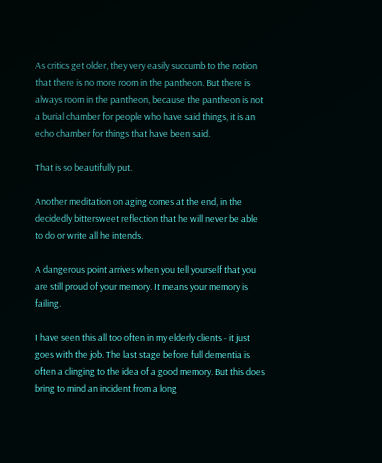As critics get older, they very easily succumb to the notion that there is no more room in the pantheon. But there is always room in the pantheon, because the pantheon is not a burial chamber for people who have said things, it is an echo chamber for things that have been said.

That is so beautifully put.

Another meditation on aging comes at the end, in the decidedly bittersweet reflection that he will never be able to do or write all he intends.

A dangerous point arrives when you tell yourself that you are still proud of your memory. It means your memory is failing.

I have seen this all too often in my elderly clients - it just goes with the job. The last stage before full dementia is often a clinging to the idea of a good memory. But this does bring to mind an incident from a long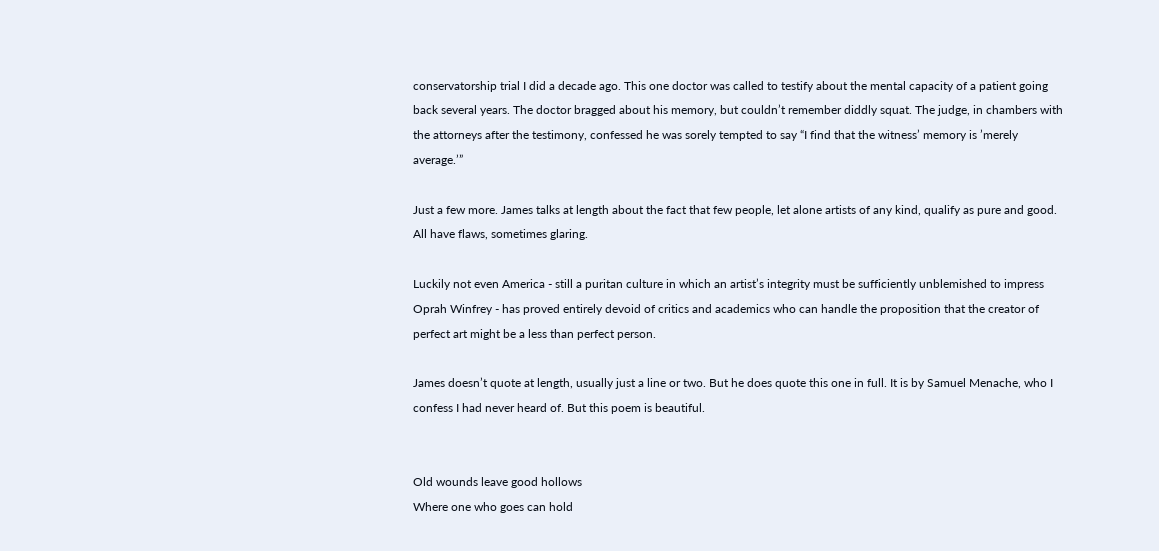conservatorship trial I did a decade ago. This one doctor was called to testify about the mental capacity of a patient going back several years. The doctor bragged about his memory, but couldn’t remember diddly squat. The judge, in chambers with the attorneys after the testimony, confessed he was sorely tempted to say “I find that the witness’ memory is ’merely average.’”

Just a few more. James talks at length about the fact that few people, let alone artists of any kind, qualify as pure and good. All have flaws, sometimes glaring.

Luckily not even America - still a puritan culture in which an artist’s integrity must be sufficiently unblemished to impress Oprah Winfrey - has proved entirely devoid of critics and academics who can handle the proposition that the creator of perfect art might be a less than perfect person.

James doesn’t quote at length, usually just a line or two. But he does quote this one in full. It is by Samuel Menache, who I confess I had never heard of. But this poem is beautiful.


Old wounds leave good hollows
Where one who goes can hold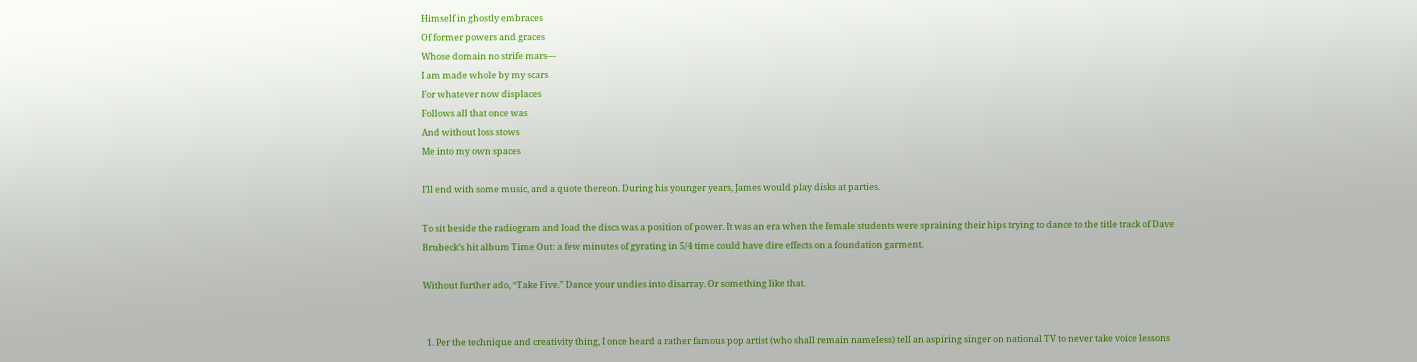Himself in ghostly embraces
Of former powers and graces
Whose domain no strife mars—
I am made whole by my scars
For whatever now displaces
Follows all that once was
And without loss stows
Me into my own spaces

I’ll end with some music, and a quote thereon. During his younger years, James would play disks at parties.

To sit beside the radiogram and load the discs was a position of power. It was an era when the female students were spraining their hips trying to dance to the title track of Dave Brubeck’s hit album Time Out: a few minutes of gyrating in 5/4 time could have dire effects on a foundation garment.

Without further ado, “Take Five.” Dance your undies into disarray. Or something like that.


  1. Per the technique and creativity thing, I once heard a rather famous pop artist (who shall remain nameless) tell an aspiring singer on national TV to never take voice lessons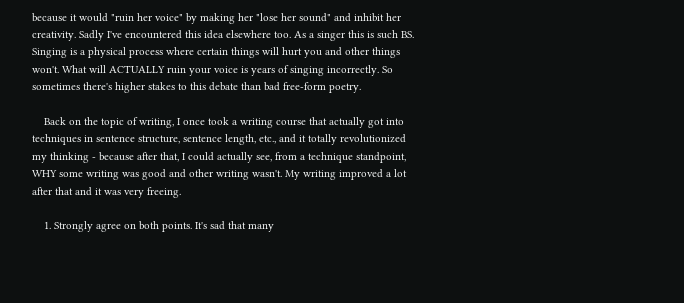because it would "ruin her voice" by making her "lose her sound" and inhibit her creativity. Sadly I've encountered this idea elsewhere too. As a singer this is such BS. Singing is a physical process where certain things will hurt you and other things won't. What will ACTUALLY ruin your voice is years of singing incorrectly. So sometimes there's higher stakes to this debate than bad free-form poetry.

    Back on the topic of writing, I once took a writing course that actually got into techniques in sentence structure, sentence length, etc., and it totally revolutionized my thinking - because after that, I could actually see, from a technique standpoint, WHY some writing was good and other writing wasn't. My writing improved a lot after that and it was very freeing.

    1. Strongly agree on both points. It's sad that many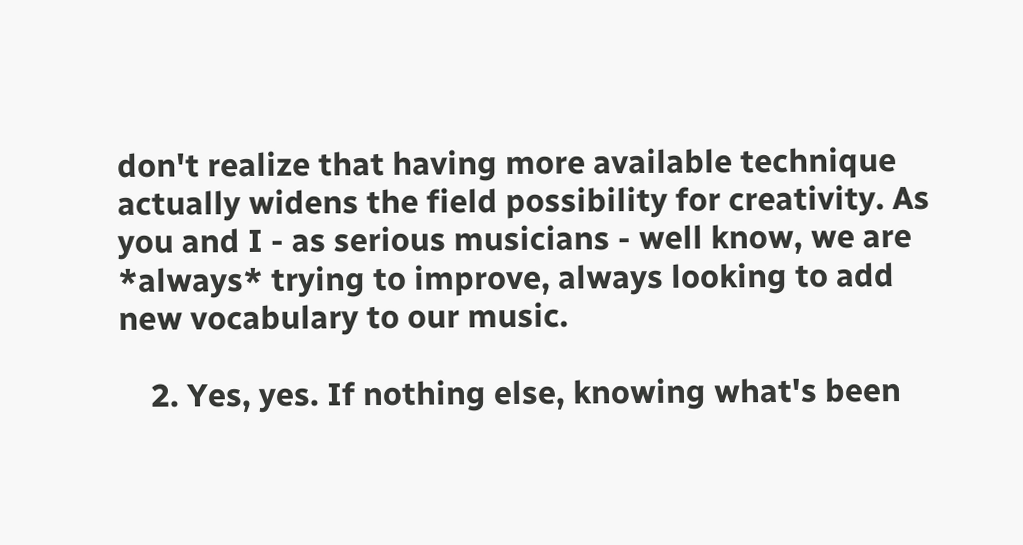don't realize that having more available technique actually widens the field possibility for creativity. As you and I - as serious musicians - well know, we are *always* trying to improve, always looking to add new vocabulary to our music.

    2. Yes, yes. If nothing else, knowing what's been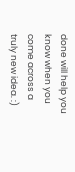done will help you know when you come across a truly new idea. :)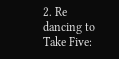2. Re dancing to Take Five: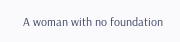A woman with no foundation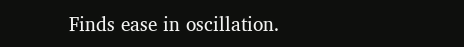Finds ease in oscillation.